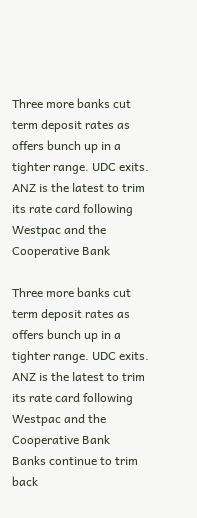Three more banks cut term deposit rates as offers bunch up in a tighter range. UDC exits. ANZ is the latest to trim its rate card following Westpac and the Cooperative Bank

Three more banks cut term deposit rates as offers bunch up in a tighter range. UDC exits. ANZ is the latest to trim its rate card following Westpac and the Cooperative Bank
Banks continue to trim back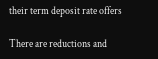their term deposit rate offers

There are reductions and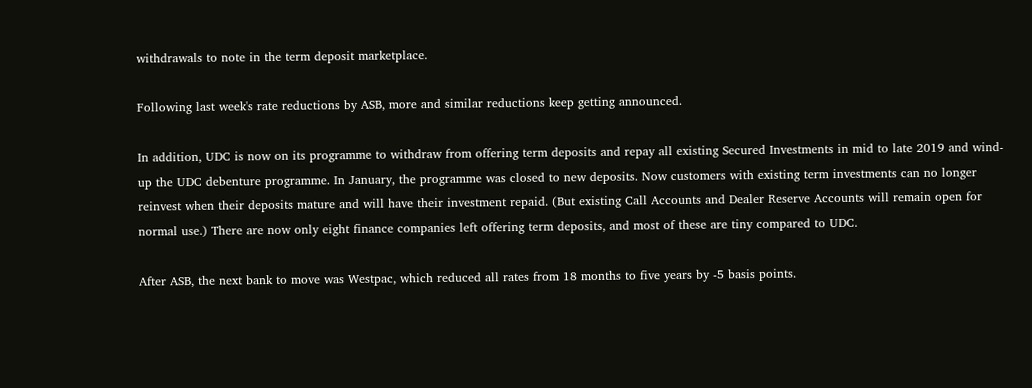withdrawals to note in the term deposit marketplace.

Following last week's rate reductions by ASB, more and similar reductions keep getting announced.

In addition, UDC is now on its programme to withdraw from offering term deposits and repay all existing Secured Investments in mid to late 2019 and wind-up the UDC debenture programme. In January, the programme was closed to new deposits. Now customers with existing term investments can no longer reinvest when their deposits mature and will have their investment repaid. (But existing Call Accounts and Dealer Reserve Accounts will remain open for normal use.) There are now only eight finance companies left offering term deposits, and most of these are tiny compared to UDC.

After ASB, the next bank to move was Westpac, which reduced all rates from 18 months to five years by -5 basis points.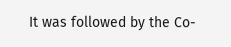It was followed by the Co-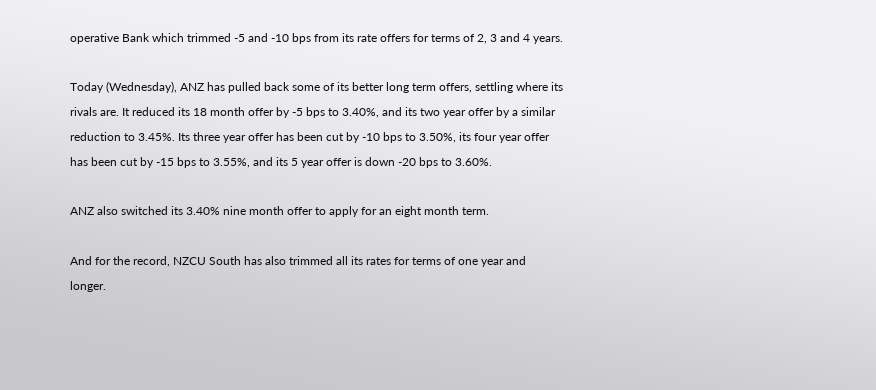operative Bank which trimmed -5 and -10 bps from its rate offers for terms of 2, 3 and 4 years.

Today (Wednesday), ANZ has pulled back some of its better long term offers, settling where its rivals are. It reduced its 18 month offer by -5 bps to 3.40%, and its two year offer by a similar reduction to 3.45%. Its three year offer has been cut by -10 bps to 3.50%, its four year offer has been cut by -15 bps to 3.55%, and its 5 year offer is down -20 bps to 3.60%.

ANZ also switched its 3.40% nine month offer to apply for an eight month term.

And for the record, NZCU South has also trimmed all its rates for terms of one year and longer.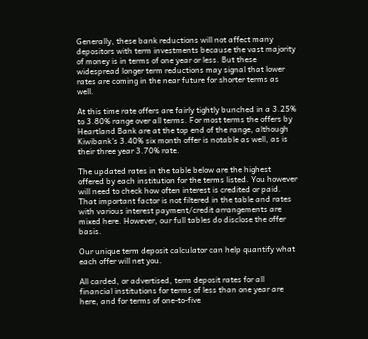Generally, these bank reductions will not affect many depositors with term investments because the vast majority of money is in terms of one year or less. But these widespread longer term reductions may signal that lower rates are coming in the near future for shorter terms as well.

At this time rate offers are fairly tightly bunched in a 3.25% to 3.80% range over all terms. For most terms the offers by Heartland Bank are at the top end of the range, although Kiwibank's 3.40% six month offer is notable as well, as is their three year 3.70% rate.

The updated rates in the table below are the highest offered by each institution for the terms listed. You however will need to check how often interest is credited or paid. That important factor is not filtered in the table and rates with various interest payment/credit arrangements are mixed here. However, our full tables do disclose the offer basis.

Our unique term deposit calculator can help quantify what each offer will net you.

All carded, or advertised, term deposit rates for all financial institutions for terms of less than one year are here, and for terms of one-to-five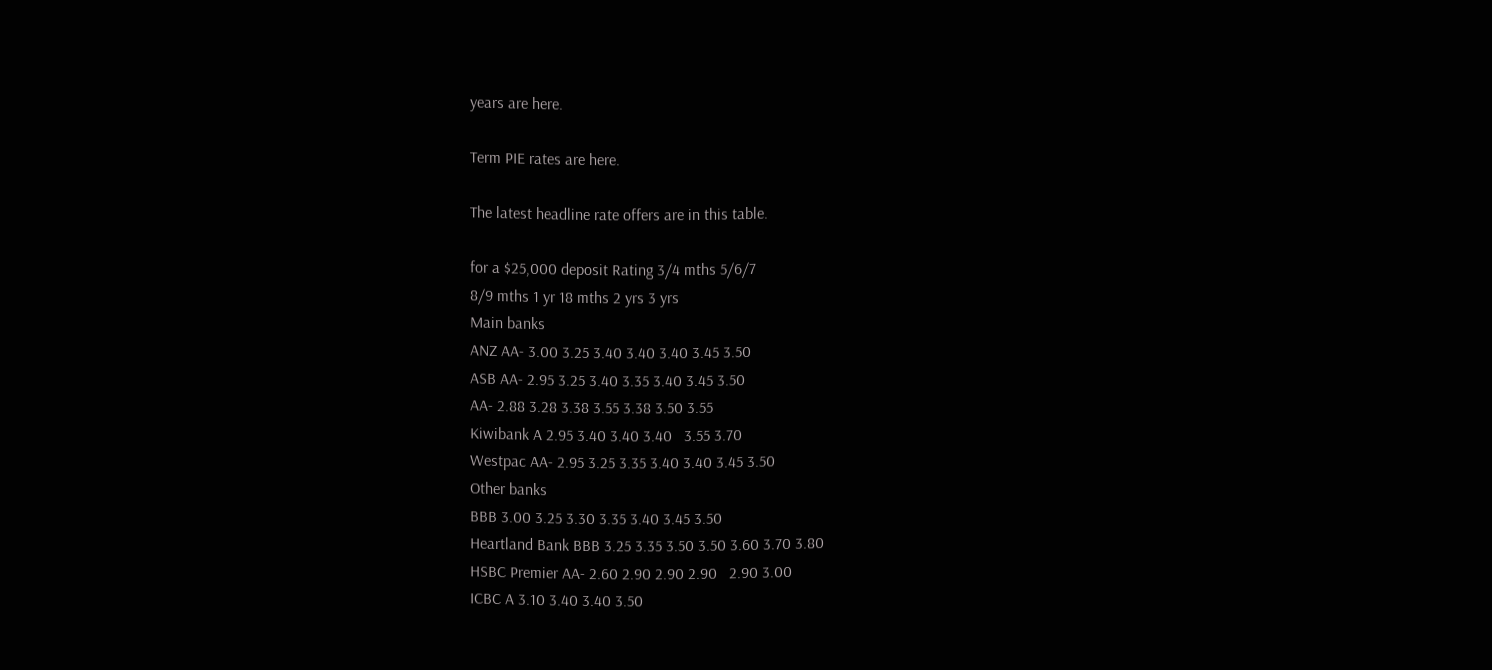years are here.

Term PIE rates are here.

The latest headline rate offers are in this table.

for a $25,000 deposit Rating 3/4 mths 5/6/7
8/9 mths 1 yr 18 mths 2 yrs 3 yrs
Main banks
ANZ AA- 3.00 3.25 3.40 3.40 3.40 3.45 3.50
ASB AA- 2.95 3.25 3.40 3.35 3.40 3.45 3.50
AA- 2.88 3.28 3.38 3.55 3.38 3.50 3.55
Kiwibank A 2.95 3.40 3.40 3.40   3.55 3.70
Westpac AA- 2.95 3.25 3.35 3.40 3.40 3.45 3.50
Other banks
BBB 3.00 3.25 3.30 3.35 3.40 3.45 3.50
Heartland Bank BBB 3.25 3.35 3.50 3.50 3.60 3.70 3.80
HSBC Premier AA- 2.60 2.90 2.90 2.90   2.90 3.00
ICBC A 3.10 3.40 3.40 3.50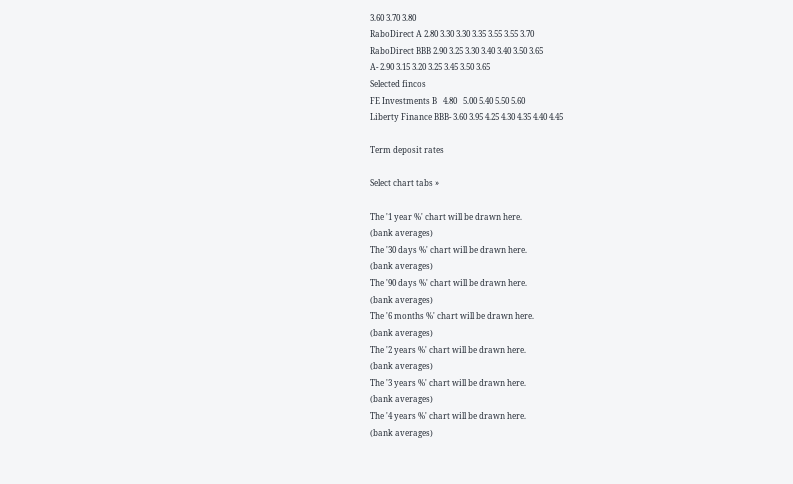3.60 3.70 3.80
RaboDirect A 2.80 3.30 3.30 3.35 3.55 3.55 3.70
RaboDirect BBB 2.90 3.25 3.30 3.40 3.40 3.50 3.65
A- 2.90 3.15 3.20 3.25 3.45 3.50 3.65
Selected fincos
FE Investments B   4.80   5.00 5.40 5.50 5.60
Liberty Finance BBB- 3.60 3.95 4.25 4.30 4.35 4.40 4.45

Term deposit rates

Select chart tabs »

The '1 year %' chart will be drawn here.
(bank averages)
The '30 days %' chart will be drawn here.
(bank averages)
The '90 days %' chart will be drawn here.
(bank averages)
The '6 months %' chart will be drawn here.
(bank averages)
The '2 years %' chart will be drawn here.
(bank averages)
The '3 years %' chart will be drawn here.
(bank averages)
The '4 years %' chart will be drawn here.
(bank averages)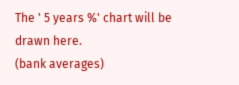The ' 5 years %' chart will be drawn here.
(bank averages)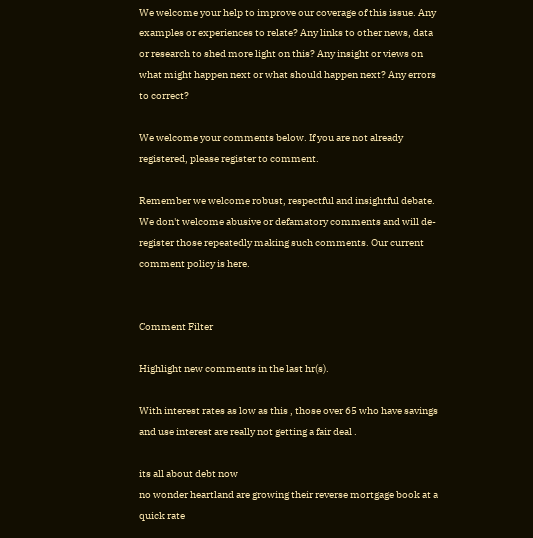We welcome your help to improve our coverage of this issue. Any examples or experiences to relate? Any links to other news, data or research to shed more light on this? Any insight or views on what might happen next or what should happen next? Any errors to correct?

We welcome your comments below. If you are not already registered, please register to comment.

Remember we welcome robust, respectful and insightful debate. We don't welcome abusive or defamatory comments and will de-register those repeatedly making such comments. Our current comment policy is here.


Comment Filter

Highlight new comments in the last hr(s).

With interest rates as low as this , those over 65 who have savings and use interest are really not getting a fair deal .

its all about debt now
no wonder heartland are growing their reverse mortgage book at a quick rate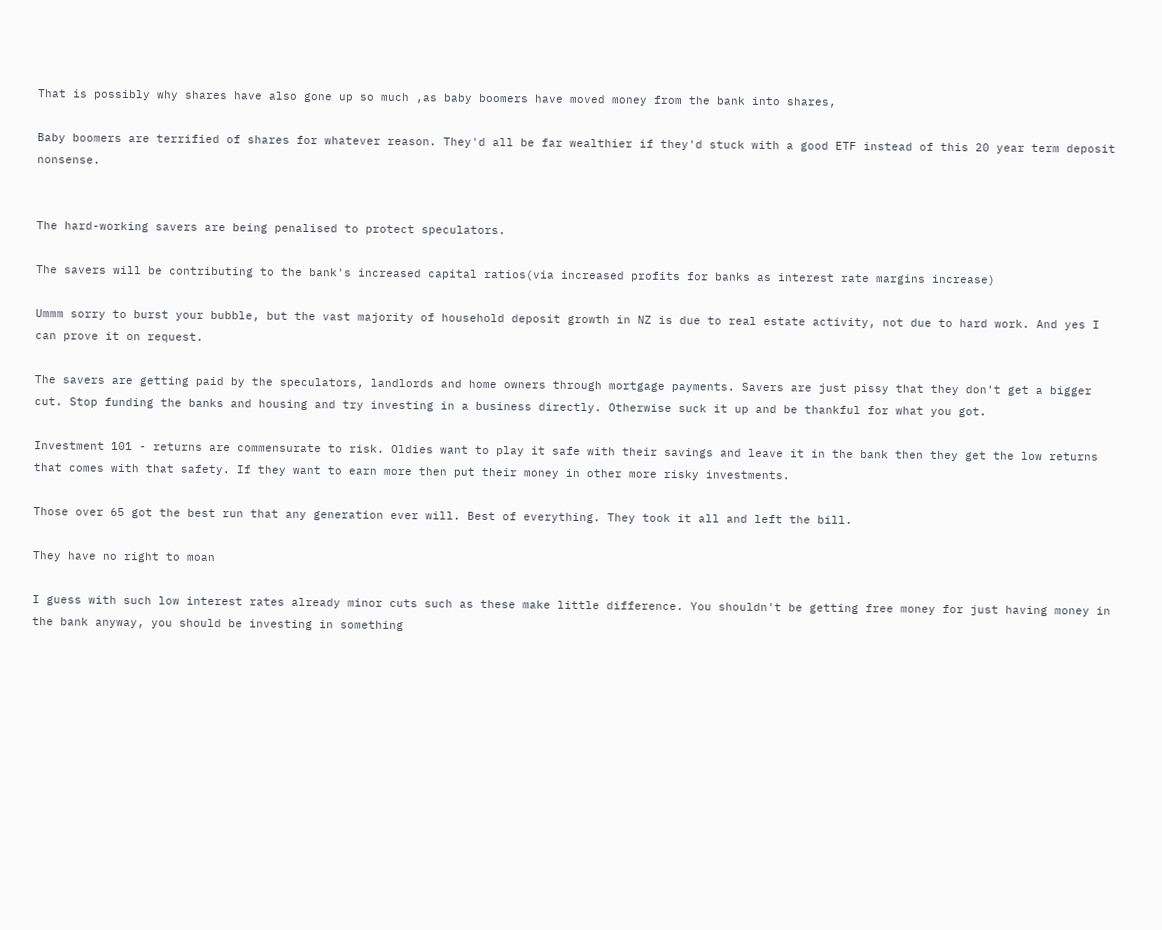That is possibly why shares have also gone up so much ,as baby boomers have moved money from the bank into shares,

Baby boomers are terrified of shares for whatever reason. They'd all be far wealthier if they'd stuck with a good ETF instead of this 20 year term deposit nonsense.


The hard-working savers are being penalised to protect speculators.

The savers will be contributing to the bank's increased capital ratios(via increased profits for banks as interest rate margins increase)

Ummm sorry to burst your bubble, but the vast majority of household deposit growth in NZ is due to real estate activity, not due to hard work. And yes I can prove it on request.

The savers are getting paid by the speculators, landlords and home owners through mortgage payments. Savers are just pissy that they don't get a bigger cut. Stop funding the banks and housing and try investing in a business directly. Otherwise suck it up and be thankful for what you got.

Investment 101 - returns are commensurate to risk. Oldies want to play it safe with their savings and leave it in the bank then they get the low returns that comes with that safety. If they want to earn more then put their money in other more risky investments.

Those over 65 got the best run that any generation ever will. Best of everything. They took it all and left the bill.

They have no right to moan

I guess with such low interest rates already minor cuts such as these make little difference. You shouldn't be getting free money for just having money in the bank anyway, you should be investing in something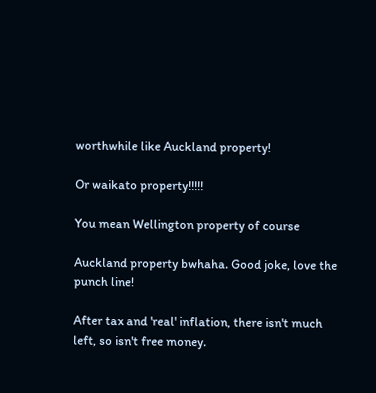worthwhile like Auckland property!

Or waikato property!!!!!

You mean Wellington property of course

Auckland property bwhaha. Good joke, love the punch line!

After tax and 'real' inflation, there isn't much left, so isn't free money.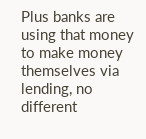Plus banks are using that money to make money themselves via lending, no different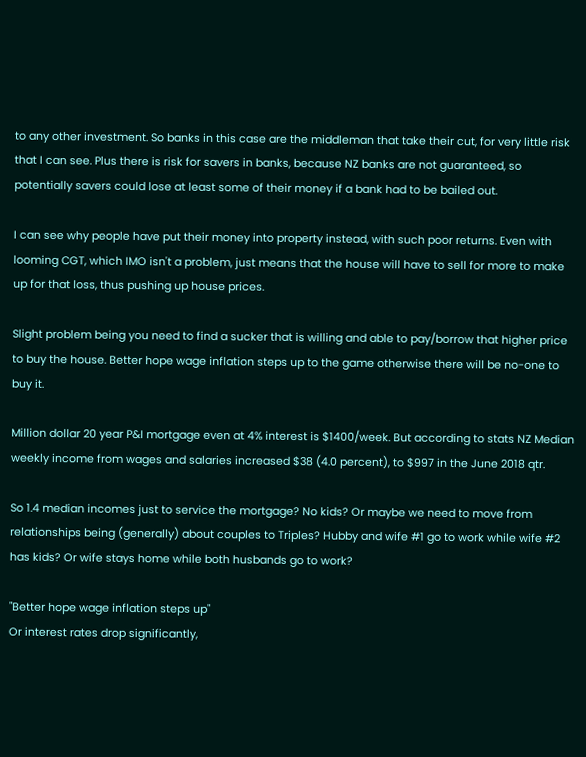to any other investment. So banks in this case are the middleman that take their cut, for very little risk that I can see. Plus there is risk for savers in banks, because NZ banks are not guaranteed, so potentially savers could lose at least some of their money if a bank had to be bailed out.

I can see why people have put their money into property instead, with such poor returns. Even with looming CGT, which IMO isn't a problem, just means that the house will have to sell for more to make up for that loss, thus pushing up house prices.

Slight problem being you need to find a sucker that is willing and able to pay/borrow that higher price to buy the house. Better hope wage inflation steps up to the game otherwise there will be no-one to buy it.

Million dollar 20 year P&I mortgage even at 4% interest is $1400/week. But according to stats NZ Median weekly income from wages and salaries increased $38 (4.0 percent), to $997 in the June 2018 qtr.

So 1.4 median incomes just to service the mortgage? No kids? Or maybe we need to move from relationships being (generally) about couples to Triples? Hubby and wife #1 go to work while wife #2 has kids? Or wife stays home while both husbands go to work?

"Better hope wage inflation steps up"
Or interest rates drop significantly,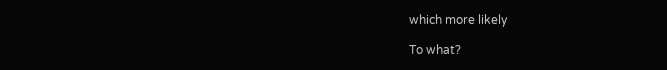which more likely

To what?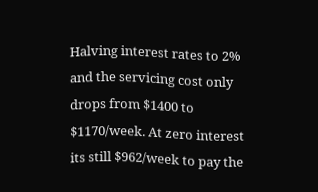Halving interest rates to 2% and the servicing cost only drops from $1400 to $1170/week. At zero interest its still $962/week to pay the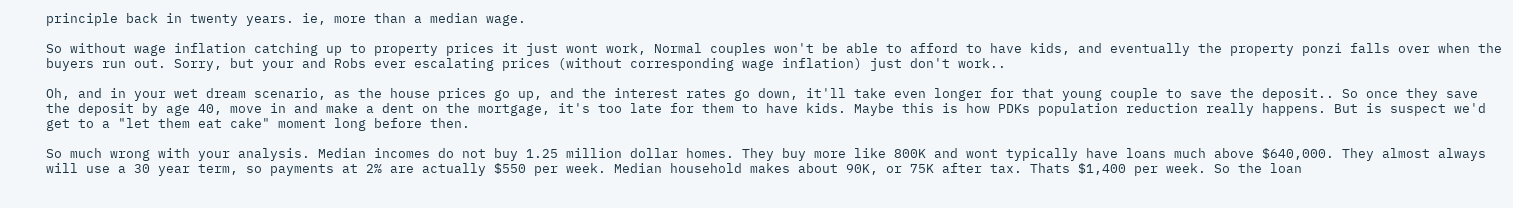principle back in twenty years. ie, more than a median wage.

So without wage inflation catching up to property prices it just wont work, Normal couples won't be able to afford to have kids, and eventually the property ponzi falls over when the buyers run out. Sorry, but your and Robs ever escalating prices (without corresponding wage inflation) just don't work..

Oh, and in your wet dream scenario, as the house prices go up, and the interest rates go down, it'll take even longer for that young couple to save the deposit.. So once they save the deposit by age 40, move in and make a dent on the mortgage, it's too late for them to have kids. Maybe this is how PDKs population reduction really happens. But is suspect we'd get to a "let them eat cake" moment long before then.

So much wrong with your analysis. Median incomes do not buy 1.25 million dollar homes. They buy more like 800K and wont typically have loans much above $640,000. They almost always will use a 30 year term, so payments at 2% are actually $550 per week. Median household makes about 90K, or 75K after tax. Thats $1,400 per week. So the loan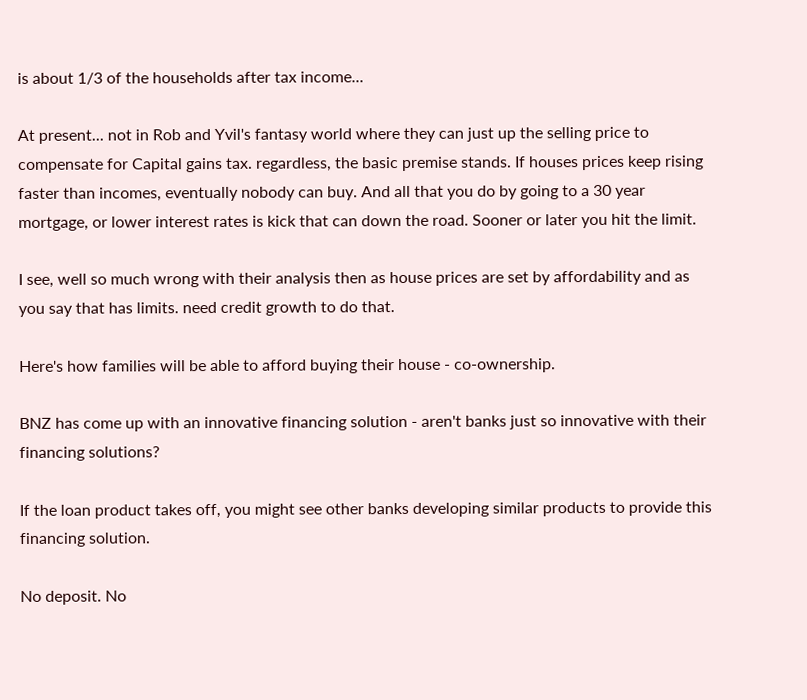is about 1/3 of the households after tax income...

At present... not in Rob and Yvil's fantasy world where they can just up the selling price to compensate for Capital gains tax. regardless, the basic premise stands. If houses prices keep rising faster than incomes, eventually nobody can buy. And all that you do by going to a 30 year mortgage, or lower interest rates is kick that can down the road. Sooner or later you hit the limit.

I see, well so much wrong with their analysis then as house prices are set by affordability and as you say that has limits. need credit growth to do that.

Here's how families will be able to afford buying their house - co-ownership.

BNZ has come up with an innovative financing solution - aren't banks just so innovative with their financing solutions?

If the loan product takes off, you might see other banks developing similar products to provide this financing solution.

No deposit. No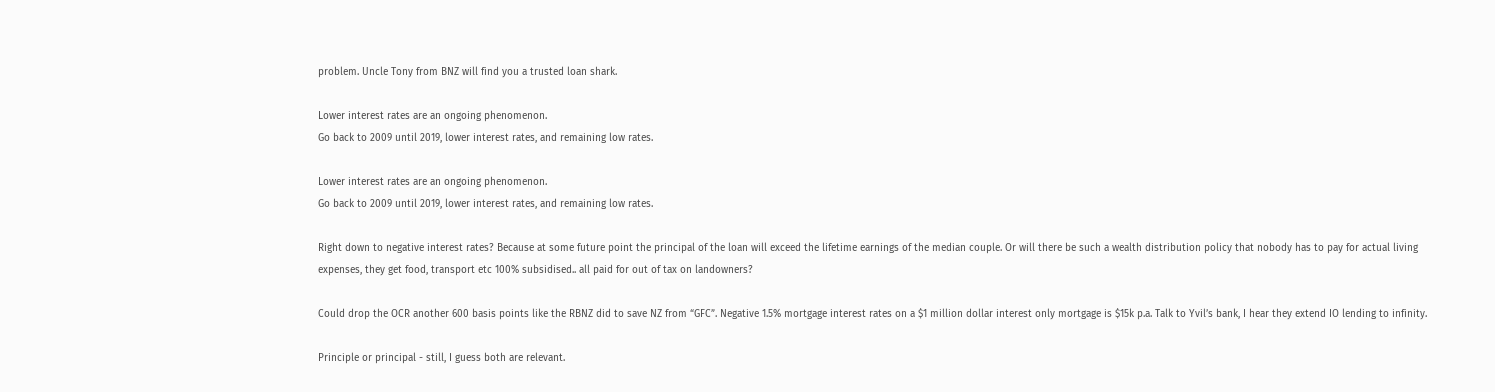problem. Uncle Tony from BNZ will find you a trusted loan shark.

Lower interest rates are an ongoing phenomenon.
Go back to 2009 until 2019, lower interest rates, and remaining low rates.

Lower interest rates are an ongoing phenomenon.
Go back to 2009 until 2019, lower interest rates, and remaining low rates.

Right down to negative interest rates? Because at some future point the principal of the loan will exceed the lifetime earnings of the median couple. Or will there be such a wealth distribution policy that nobody has to pay for actual living expenses, they get food, transport etc 100% subsidised.. all paid for out of tax on landowners?

Could drop the OCR another 600 basis points like the RBNZ did to save NZ from “GFC”. Negative 1.5% mortgage interest rates on a $1 million dollar interest only mortgage is $15k p.a. Talk to Yvil’s bank, I hear they extend IO lending to infinity.

Principle or principal - still, I guess both are relevant.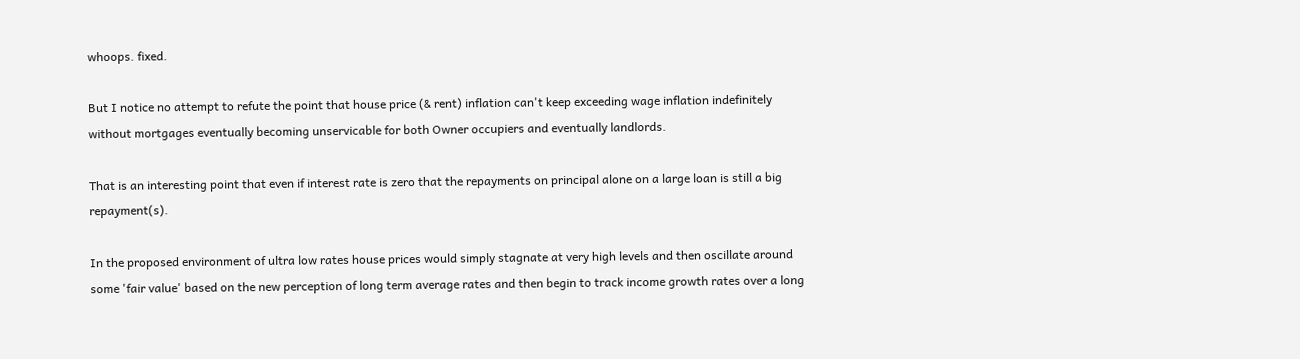whoops. fixed.

But I notice no attempt to refute the point that house price (& rent) inflation can't keep exceeding wage inflation indefinitely without mortgages eventually becoming unservicable for both Owner occupiers and eventually landlords.

That is an interesting point that even if interest rate is zero that the repayments on principal alone on a large loan is still a big repayment(s).

In the proposed environment of ultra low rates house prices would simply stagnate at very high levels and then oscillate around some 'fair value' based on the new perception of long term average rates and then begin to track income growth rates over a long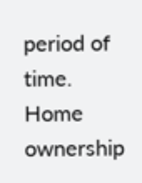period of time. Home ownership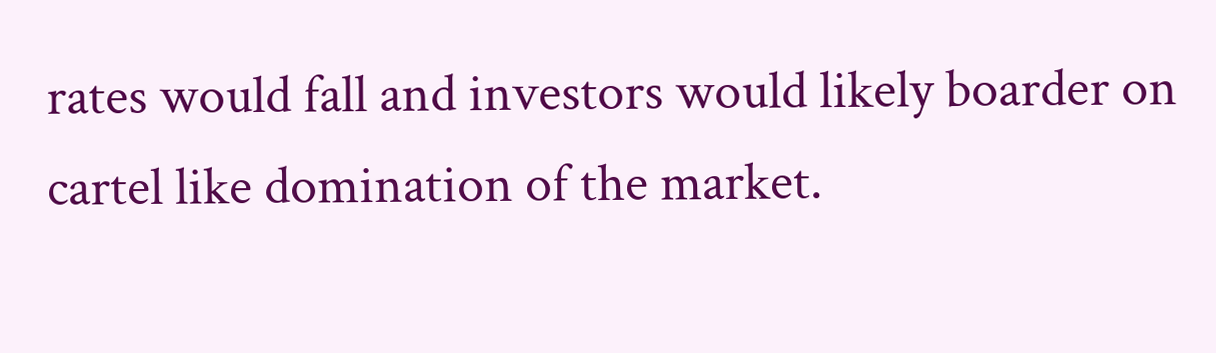rates would fall and investors would likely boarder on cartel like domination of the market.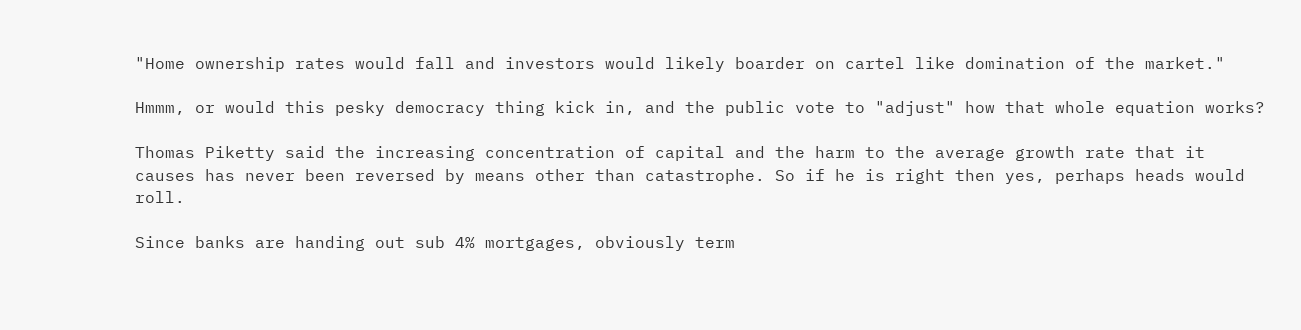"Home ownership rates would fall and investors would likely boarder on cartel like domination of the market."

Hmmm, or would this pesky democracy thing kick in, and the public vote to "adjust" how that whole equation works?

Thomas Piketty said the increasing concentration of capital and the harm to the average growth rate that it causes has never been reversed by means other than catastrophe. So if he is right then yes, perhaps heads would roll.

Since banks are handing out sub 4% mortgages, obviously term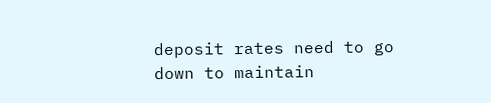deposit rates need to go down to maintain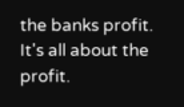the banks profit. It's all about the profit.